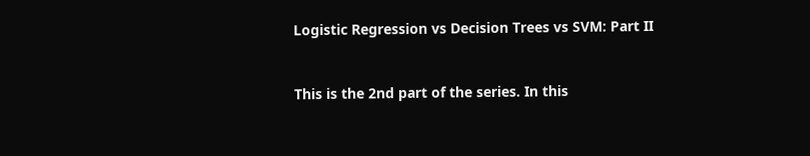Logistic Regression vs Decision Trees vs SVM: Part II


This is the 2nd part of the series. In this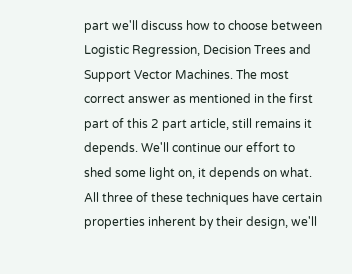part we'll discuss how to choose between Logistic Regression, Decision Trees and Support Vector Machines. The most correct answer as mentioned in the first part of this 2 part article, still remains it depends. We'll continue our effort to shed some light on, it depends on what. All three of these techniques have certain properties inherent by their design, we'll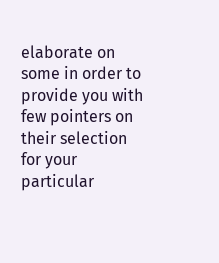elaborate on some in order to provide you with few pointers on their selection for your particular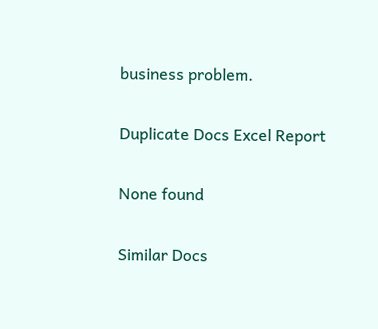business problem.

Duplicate Docs Excel Report

None found

Similar Docs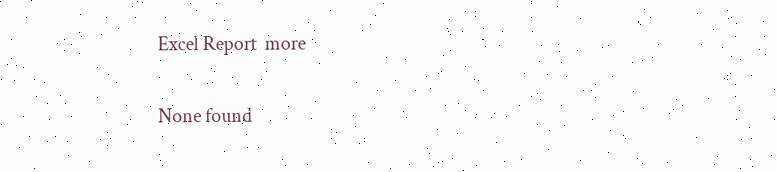Excel Report  more

None found